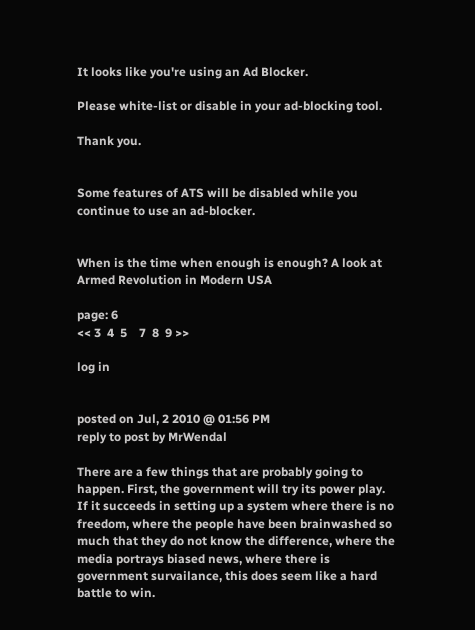It looks like you're using an Ad Blocker.

Please white-list or disable in your ad-blocking tool.

Thank you.


Some features of ATS will be disabled while you continue to use an ad-blocker.


When is the time when enough is enough? A look at Armed Revolution in Modern USA

page: 6
<< 3  4  5    7  8  9 >>

log in


posted on Jul, 2 2010 @ 01:56 PM
reply to post by MrWendal

There are a few things that are probably going to happen. First, the government will try its power play. If it succeeds in setting up a system where there is no freedom, where the people have been brainwashed so much that they do not know the difference, where the media portrays biased news, where there is government survailance, this does seem like a hard battle to win.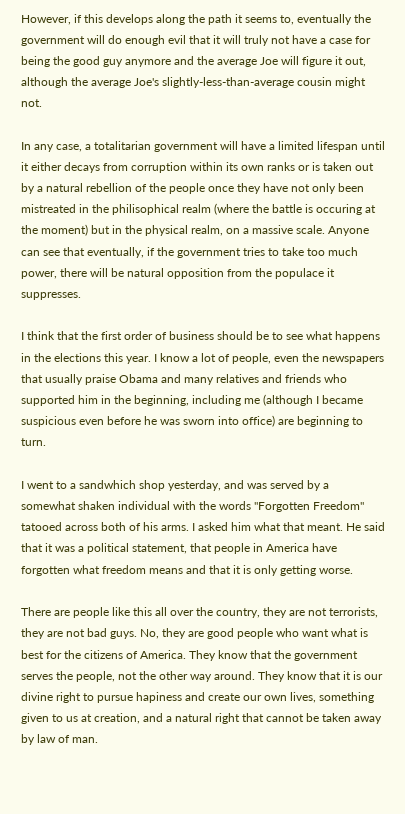However, if this develops along the path it seems to, eventually the government will do enough evil that it will truly not have a case for being the good guy anymore and the average Joe will figure it out, although the average Joe's slightly-less-than-average cousin might not.

In any case, a totalitarian government will have a limited lifespan until it either decays from corruption within its own ranks or is taken out by a natural rebellion of the people once they have not only been mistreated in the philisophical realm (where the battle is occuring at the moment) but in the physical realm, on a massive scale. Anyone can see that eventually, if the government tries to take too much power, there will be natural opposition from the populace it suppresses.

I think that the first order of business should be to see what happens in the elections this year. I know a lot of people, even the newspapers that usually praise Obama and many relatives and friends who supported him in the beginning, including me (although I became suspicious even before he was sworn into office) are beginning to turn.

I went to a sandwhich shop yesterday, and was served by a somewhat shaken individual with the words "Forgotten Freedom" tatooed across both of his arms. I asked him what that meant. He said that it was a political statement, that people in America have forgotten what freedom means and that it is only getting worse.

There are people like this all over the country, they are not terrorists, they are not bad guys. No, they are good people who want what is best for the citizens of America. They know that the government serves the people, not the other way around. They know that it is our divine right to pursue hapiness and create our own lives, something given to us at creation, and a natural right that cannot be taken away by law of man.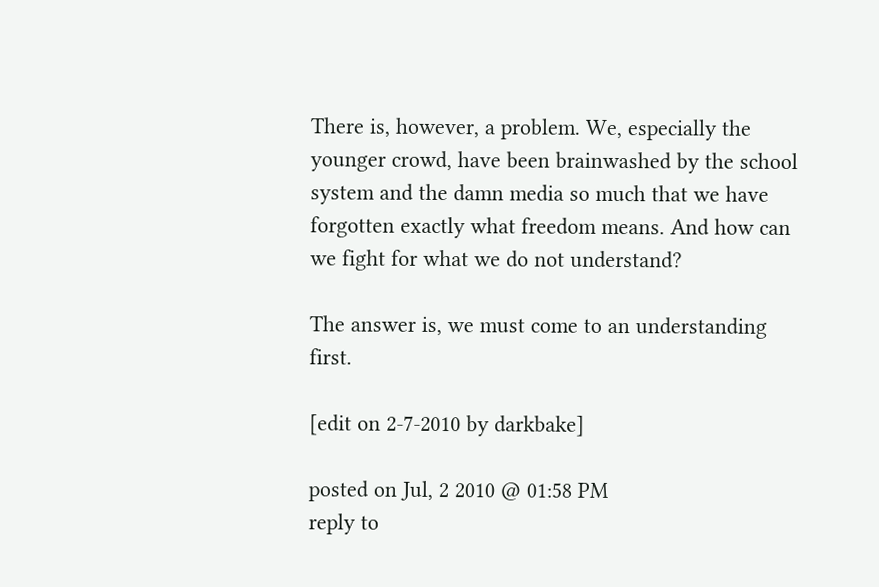There is, however, a problem. We, especially the younger crowd, have been brainwashed by the school system and the damn media so much that we have forgotten exactly what freedom means. And how can we fight for what we do not understand?

The answer is, we must come to an understanding first.

[edit on 2-7-2010 by darkbake]

posted on Jul, 2 2010 @ 01:58 PM
reply to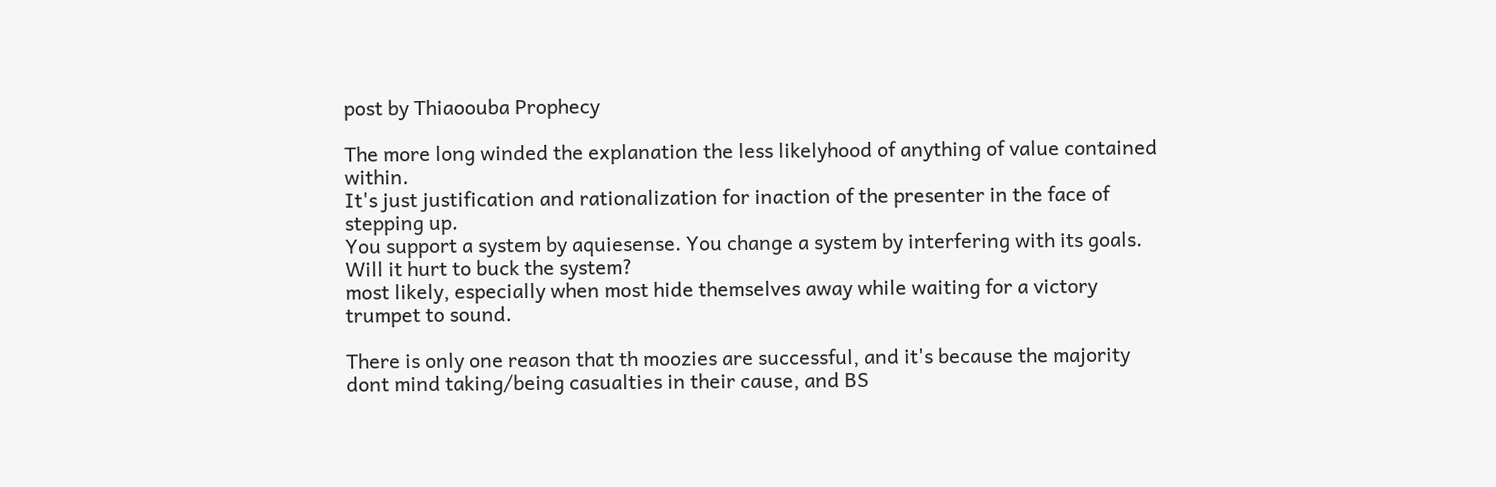post by Thiaoouba Prophecy

The more long winded the explanation the less likelyhood of anything of value contained within.
It's just justification and rationalization for inaction of the presenter in the face of stepping up.
You support a system by aquiesense. You change a system by interfering with its goals.
Will it hurt to buck the system?
most likely, especially when most hide themselves away while waiting for a victory trumpet to sound.

There is only one reason that th moozies are successful, and it's because the majority dont mind taking/being casualties in their cause, and BS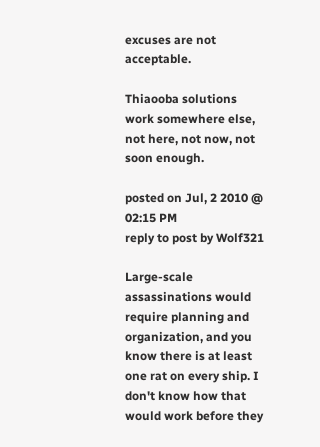excuses are not acceptable.

Thiaooba solutions work somewhere else, not here, not now, not soon enough.

posted on Jul, 2 2010 @ 02:15 PM
reply to post by Wolf321

Large-scale assassinations would require planning and organization, and you know there is at least one rat on every ship. I don't know how that would work before they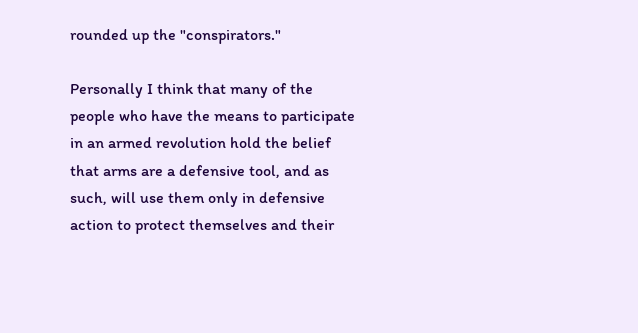rounded up the "conspirators."

Personally I think that many of the people who have the means to participate in an armed revolution hold the belief that arms are a defensive tool, and as such, will use them only in defensive action to protect themselves and their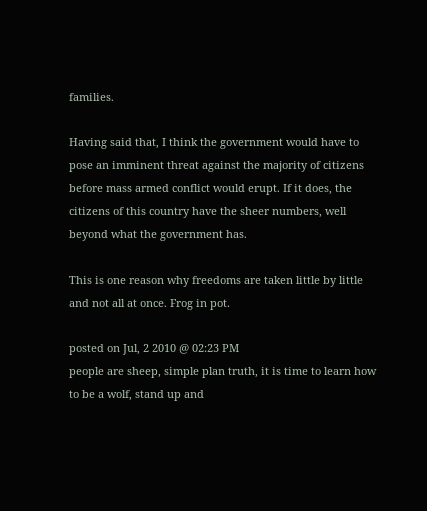families.

Having said that, I think the government would have to pose an imminent threat against the majority of citizens before mass armed conflict would erupt. If it does, the citizens of this country have the sheer numbers, well beyond what the government has.

This is one reason why freedoms are taken little by little and not all at once. Frog in pot.

posted on Jul, 2 2010 @ 02:23 PM
people are sheep, simple plan truth, it is time to learn how to be a wolf, stand up and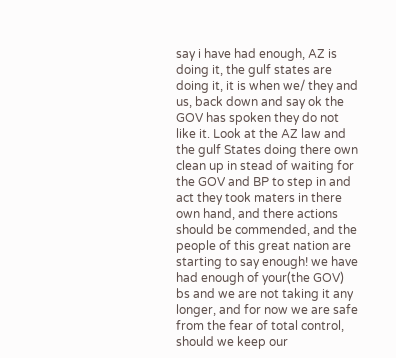say i have had enough, AZ is doing it, the gulf states are doing it, it is when we/ they and us, back down and say ok the GOV has spoken they do not like it. Look at the AZ law and the gulf States doing there own clean up in stead of waiting for the GOV and BP to step in and act they took maters in there own hand, and there actions should be commended, and the people of this great nation are starting to say enough! we have had enough of your(the GOV) bs and we are not taking it any longer, and for now we are safe from the fear of total control, should we keep our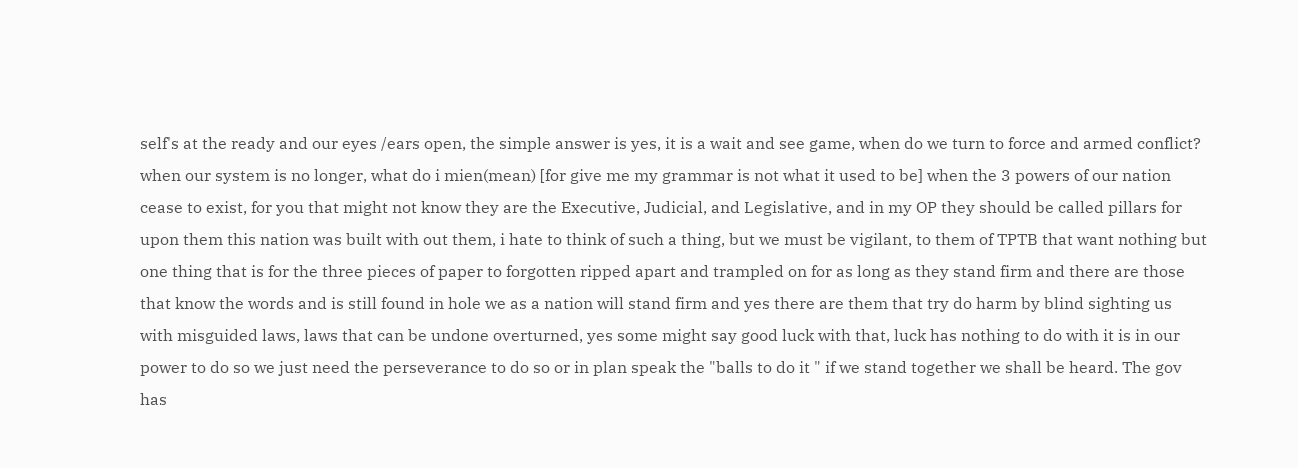self's at the ready and our eyes /ears open, the simple answer is yes, it is a wait and see game, when do we turn to force and armed conflict? when our system is no longer, what do i mien(mean) [for give me my grammar is not what it used to be] when the 3 powers of our nation cease to exist, for you that might not know they are the Executive, Judicial, and Legislative, and in my OP they should be called pillars for upon them this nation was built with out them, i hate to think of such a thing, but we must be vigilant, to them of TPTB that want nothing but one thing that is for the three pieces of paper to forgotten ripped apart and trampled on for as long as they stand firm and there are those that know the words and is still found in hole we as a nation will stand firm and yes there are them that try do harm by blind sighting us with misguided laws, laws that can be undone overturned, yes some might say good luck with that, luck has nothing to do with it is in our power to do so we just need the perseverance to do so or in plan speak the "balls to do it " if we stand together we shall be heard. The gov has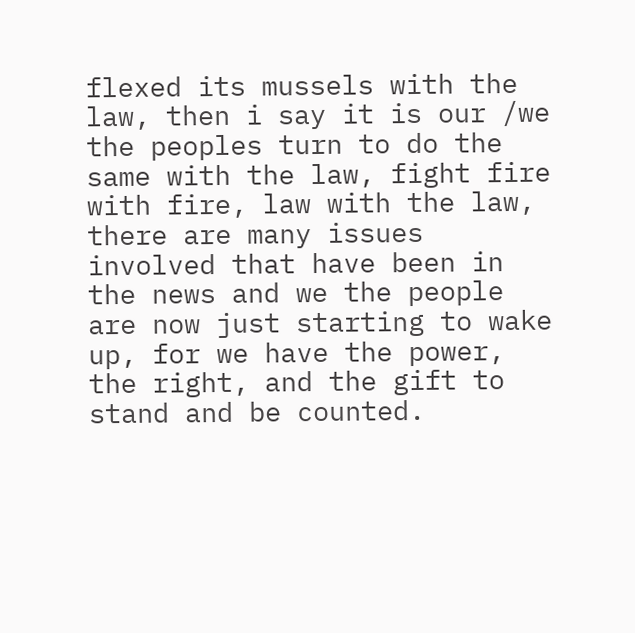flexed its mussels with the law, then i say it is our /we the peoples turn to do the same with the law, fight fire with fire, law with the law, there are many issues involved that have been in the news and we the people are now just starting to wake up, for we have the power, the right, and the gift to stand and be counted.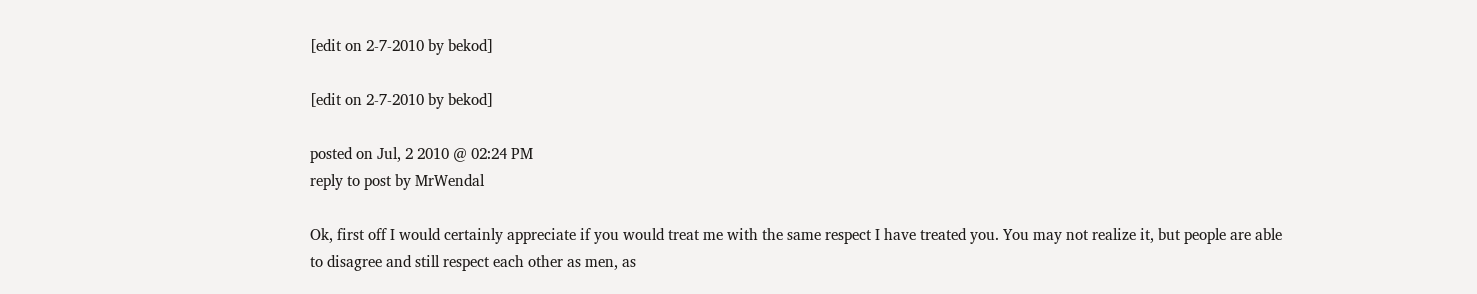[edit on 2-7-2010 by bekod]

[edit on 2-7-2010 by bekod]

posted on Jul, 2 2010 @ 02:24 PM
reply to post by MrWendal

Ok, first off I would certainly appreciate if you would treat me with the same respect I have treated you. You may not realize it, but people are able to disagree and still respect each other as men, as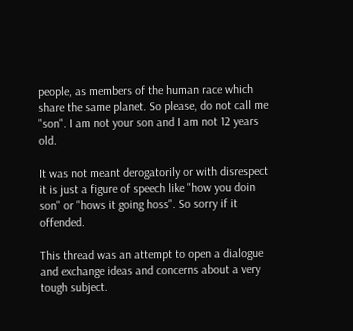people, as members of the human race which share the same planet. So please, do not call me "son". I am not your son and I am not 12 years old.

It was not meant derogatorily or with disrespect it is just a figure of speech like "how you doin son" or "hows it going hoss". So sorry if it offended.

This thread was an attempt to open a dialogue and exchange ideas and concerns about a very tough subject.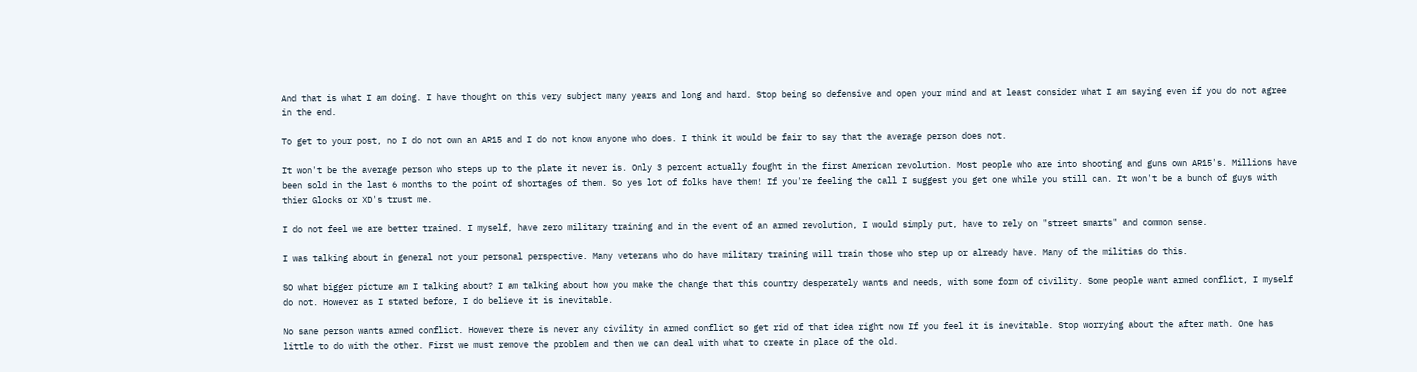And that is what I am doing. I have thought on this very subject many years and long and hard. Stop being so defensive and open your mind and at least consider what I am saying even if you do not agree in the end.

To get to your post, no I do not own an AR15 and I do not know anyone who does. I think it would be fair to say that the average person does not.

It won't be the average person who steps up to the plate it never is. Only 3 percent actually fought in the first American revolution. Most people who are into shooting and guns own AR15's. Millions have been sold in the last 6 months to the point of shortages of them. So yes lot of folks have them! If you're feeling the call I suggest you get one while you still can. It won't be a bunch of guys with thier Glocks or XD's trust me.

I do not feel we are better trained. I myself, have zero military training and in the event of an armed revolution, I would simply put, have to rely on "street smarts" and common sense.

I was talking about in general not your personal perspective. Many veterans who do have military training will train those who step up or already have. Many of the militias do this.

SO what bigger picture am I talking about? I am talking about how you make the change that this country desperately wants and needs, with some form of civility. Some people want armed conflict, I myself do not. However as I stated before, I do believe it is inevitable.

No sane person wants armed conflict. However there is never any civility in armed conflict so get rid of that idea right now If you feel it is inevitable. Stop worrying about the after math. One has little to do with the other. First we must remove the problem and then we can deal with what to create in place of the old.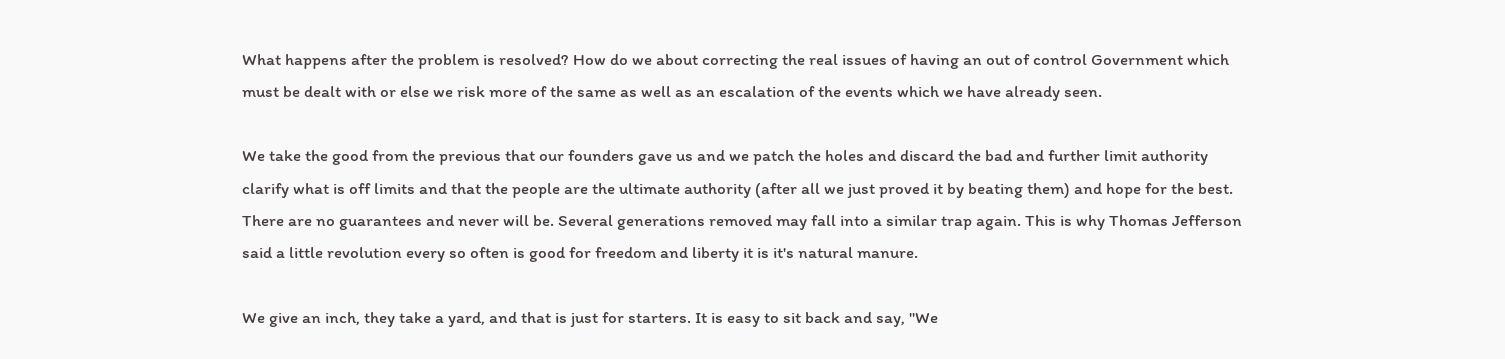What happens after the problem is resolved? How do we about correcting the real issues of having an out of control Government which must be dealt with or else we risk more of the same as well as an escalation of the events which we have already seen.

We take the good from the previous that our founders gave us and we patch the holes and discard the bad and further limit authority clarify what is off limits and that the people are the ultimate authority (after all we just proved it by beating them) and hope for the best. There are no guarantees and never will be. Several generations removed may fall into a similar trap again. This is why Thomas Jefferson said a little revolution every so often is good for freedom and liberty it is it's natural manure.

We give an inch, they take a yard, and that is just for starters. It is easy to sit back and say, "We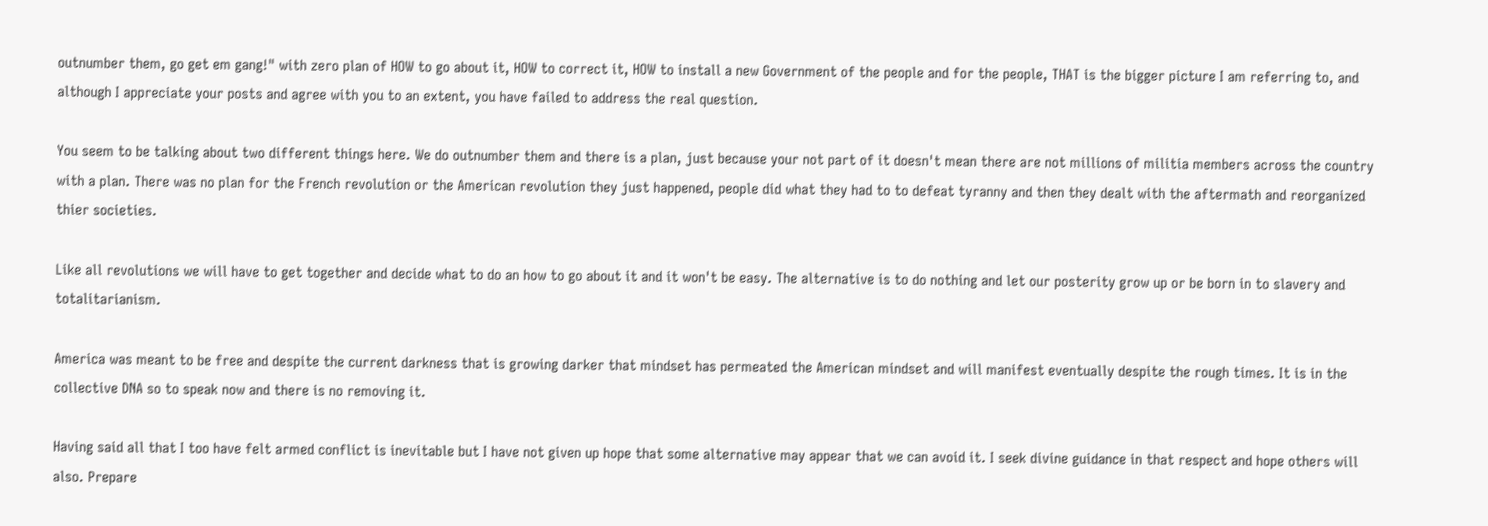outnumber them, go get em gang!" with zero plan of HOW to go about it, HOW to correct it, HOW to install a new Government of the people and for the people, THAT is the bigger picture I am referring to, and although I appreciate your posts and agree with you to an extent, you have failed to address the real question.

You seem to be talking about two different things here. We do outnumber them and there is a plan, just because your not part of it doesn't mean there are not millions of militia members across the country with a plan. There was no plan for the French revolution or the American revolution they just happened, people did what they had to to defeat tyranny and then they dealt with the aftermath and reorganized thier societies.

Like all revolutions we will have to get together and decide what to do an how to go about it and it won't be easy. The alternative is to do nothing and let our posterity grow up or be born in to slavery and totalitarianism.

America was meant to be free and despite the current darkness that is growing darker that mindset has permeated the American mindset and will manifest eventually despite the rough times. It is in the collective DNA so to speak now and there is no removing it.

Having said all that I too have felt armed conflict is inevitable but I have not given up hope that some alternative may appear that we can avoid it. I seek divine guidance in that respect and hope others will also. Prepare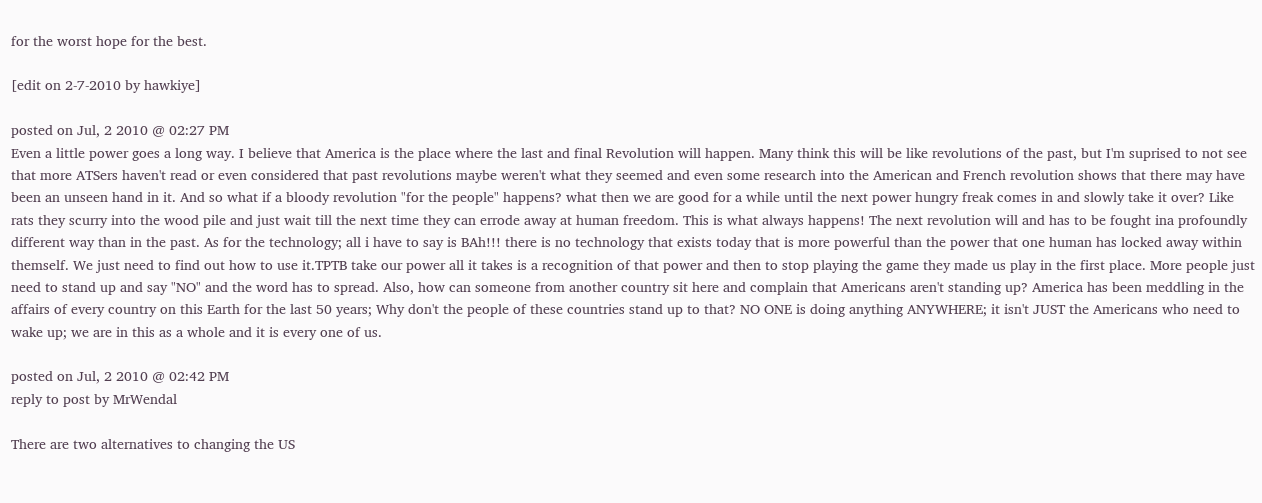for the worst hope for the best.

[edit on 2-7-2010 by hawkiye]

posted on Jul, 2 2010 @ 02:27 PM
Even a little power goes a long way. I believe that America is the place where the last and final Revolution will happen. Many think this will be like revolutions of the past, but I'm suprised to not see that more ATSers haven't read or even considered that past revolutions maybe weren't what they seemed and even some research into the American and French revolution shows that there may have been an unseen hand in it. And so what if a bloody revolution "for the people" happens? what then we are good for a while until the next power hungry freak comes in and slowly take it over? Like rats they scurry into the wood pile and just wait till the next time they can errode away at human freedom. This is what always happens! The next revolution will and has to be fought ina profoundly different way than in the past. As for the technology; all i have to say is BAh!!! there is no technology that exists today that is more powerful than the power that one human has locked away within themself. We just need to find out how to use it.TPTB take our power all it takes is a recognition of that power and then to stop playing the game they made us play in the first place. More people just need to stand up and say "NO" and the word has to spread. Also, how can someone from another country sit here and complain that Americans aren't standing up? America has been meddling in the affairs of every country on this Earth for the last 50 years; Why don't the people of these countries stand up to that? NO ONE is doing anything ANYWHERE; it isn't JUST the Americans who need to wake up; we are in this as a whole and it is every one of us.

posted on Jul, 2 2010 @ 02:42 PM
reply to post by MrWendal

There are two alternatives to changing the US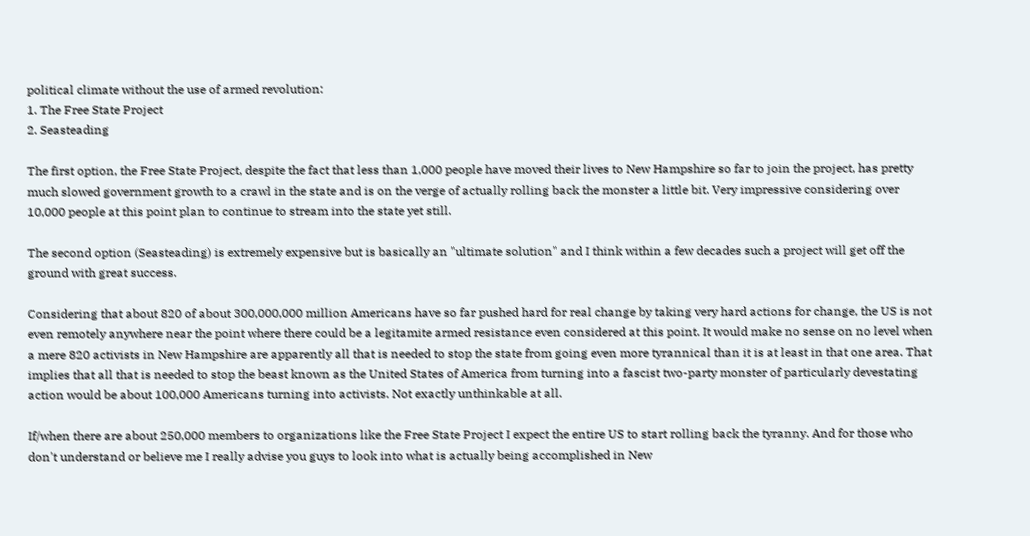political climate without the use of armed revolution:
1. The Free State Project
2. Seasteading

The first option, the Free State Project, despite the fact that less than 1,000 people have moved their lives to New Hampshire so far to join the project, has pretty much slowed government growth to a crawl in the state and is on the verge of actually rolling back the monster a little bit. Very impressive considering over 10,000 people at this point plan to continue to stream into the state yet still.

The second option (Seasteading) is extremely expensive but is basically an "ultimate solution" and I think within a few decades such a project will get off the ground with great success.

Considering that about 820 of about 300,000,000 million Americans have so far pushed hard for real change by taking very hard actions for change, the US is not even remotely anywhere near the point where there could be a legitamite armed resistance even considered at this point. It would make no sense on no level when a mere 820 activists in New Hampshire are apparently all that is needed to stop the state from going even more tyrannical than it is at least in that one area. That implies that all that is needed to stop the beast known as the United States of America from turning into a fascist two-party monster of particularly devestating action would be about 100,000 Americans turning into activists. Not exactly unthinkable at all.

If/when there are about 250,000 members to organizations like the Free State Project I expect the entire US to start rolling back the tyranny. And for those who don't understand or believe me I really advise you guys to look into what is actually being accomplished in New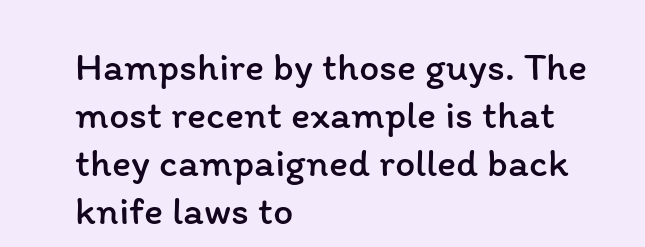Hampshire by those guys. The most recent example is that they campaigned rolled back knife laws to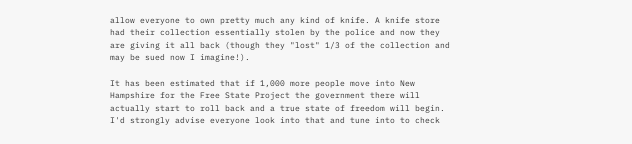allow everyone to own pretty much any kind of knife. A knife store had their collection essentially stolen by the police and now they are giving it all back (though they "lost" 1/3 of the collection and may be sued now I imagine!).

It has been estimated that if 1,000 more people move into New Hampshire for the Free State Project the government there will actually start to roll back and a true state of freedom will begin. I'd strongly advise everyone look into that and tune into to check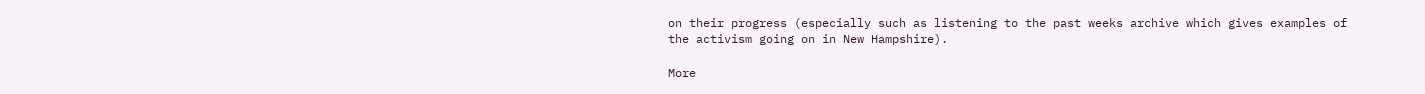on their progress (especially such as listening to the past weeks archive which gives examples of the activism going on in New Hampshire).

More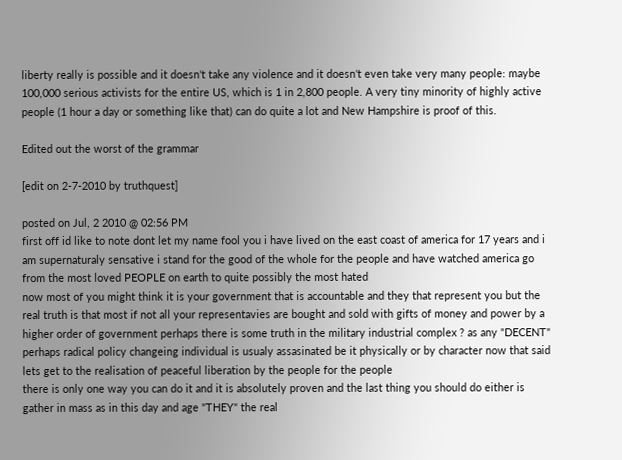liberty really is possible and it doesn't take any violence and it doesn't even take very many people: maybe 100,000 serious activists for the entire US, which is 1 in 2,800 people. A very tiny minority of highly active people (1 hour a day or something like that) can do quite a lot and New Hampshire is proof of this.

Edited out the worst of the grammar

[edit on 2-7-2010 by truthquest]

posted on Jul, 2 2010 @ 02:56 PM
first off id like to note dont let my name fool you i have lived on the east coast of america for 17 years and i am supernaturaly sensative i stand for the good of the whole for the people and have watched america go from the most loved PEOPLE on earth to quite possibly the most hated
now most of you might think it is your government that is accountable and they that represent you but the real truth is that most if not all your representavies are bought and sold with gifts of money and power by a higher order of government perhaps there is some truth in the military industrial complex ? as any "DECENT" perhaps radical policy changeing individual is usualy assasinated be it physically or by character now that said lets get to the realisation of peaceful liberation by the people for the people
there is only one way you can do it and it is absolutely proven and the last thing you should do either is gather in mass as in this day and age "THEY" the real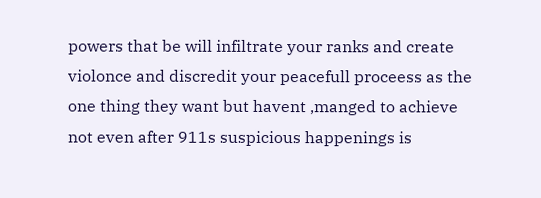powers that be will infiltrate your ranks and create violonce and discredit your peacefull proceess as the one thing they want but havent ,manged to achieve not even after 911s suspicious happenings is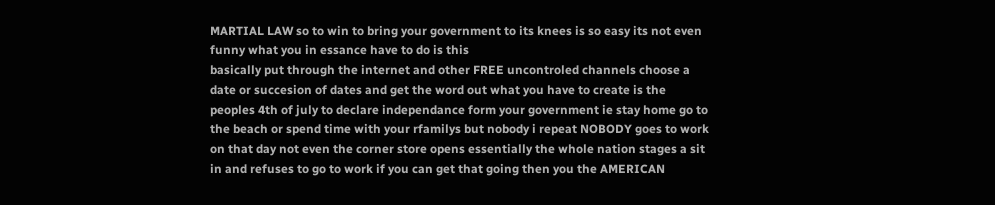MARTIAL LAW so to win to bring your government to its knees is so easy its not even funny what you in essance have to do is this
basically put through the internet and other FREE uncontroled channels choose a date or succesion of dates and get the word out what you have to create is the peoples 4th of july to declare independance form your government ie stay home go to the beach or spend time with your rfamilys but nobody i repeat NOBODY goes to work on that day not even the corner store opens essentially the whole nation stages a sit in and refuses to go to work if you can get that going then you the AMERICAN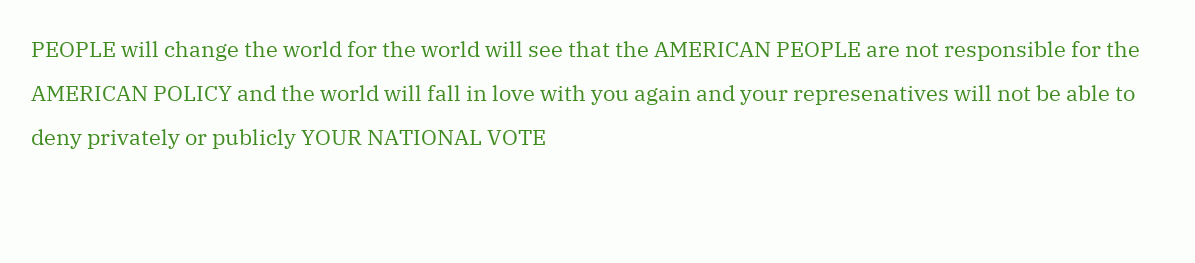PEOPLE will change the world for the world will see that the AMERICAN PEOPLE are not responsible for the AMERICAN POLICY and the world will fall in love with you again and your represenatives will not be able to deny privately or publicly YOUR NATIONAL VOTE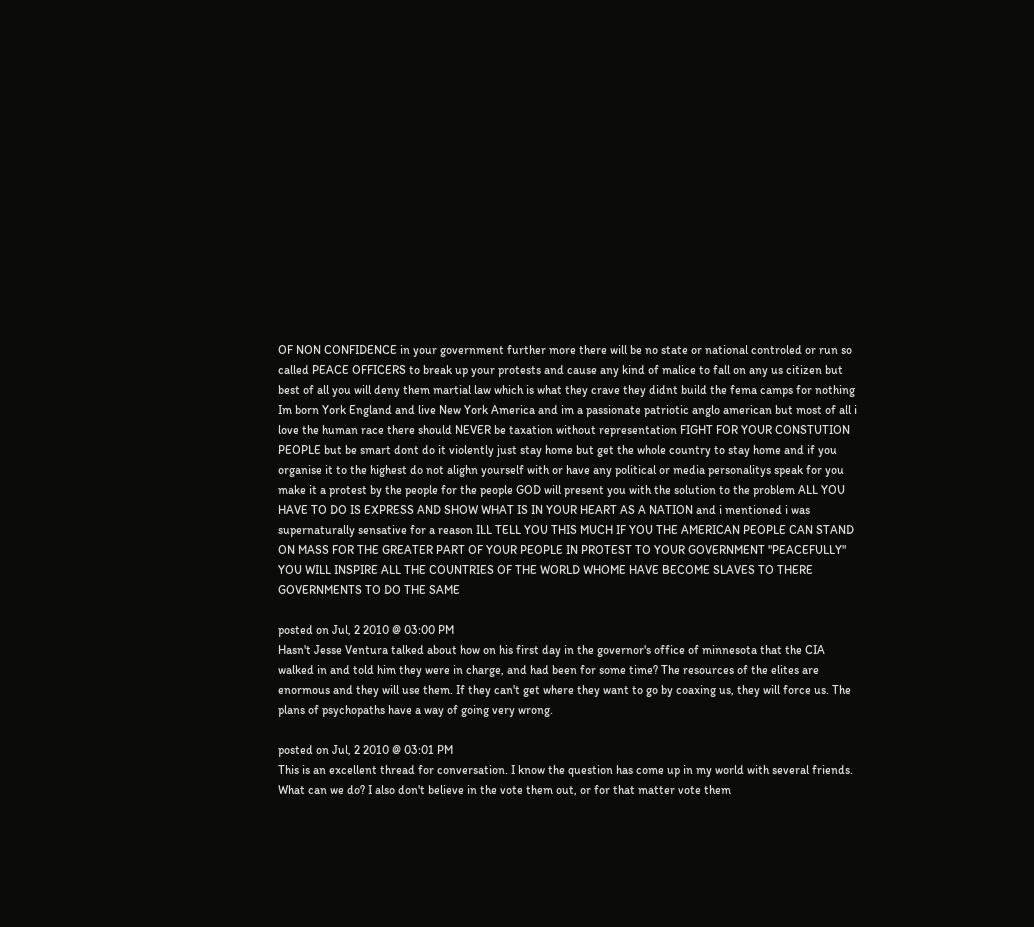OF NON CONFIDENCE in your government further more there will be no state or national controled or run so called PEACE OFFICERS to break up your protests and cause any kind of malice to fall on any us citizen but best of all you will deny them martial law which is what they crave they didnt build the fema camps for nothing
Im born York England and live New York America and im a passionate patriotic anglo american but most of all i love the human race there should NEVER be taxation without representation FIGHT FOR YOUR CONSTUTION PEOPLE but be smart dont do it violently just stay home but get the whole country to stay home and if you organise it to the highest do not alighn yourself with or have any political or media personalitys speak for you make it a protest by the people for the people GOD will present you with the solution to the problem ALL YOU HAVE TO DO IS EXPRESS AND SHOW WHAT IS IN YOUR HEART AS A NATION and i mentioned i was supernaturally sensative for a reason ILL TELL YOU THIS MUCH IF YOU THE AMERICAN PEOPLE CAN STAND ON MASS FOR THE GREATER PART OF YOUR PEOPLE IN PROTEST TO YOUR GOVERNMENT "PEACEFULLY" YOU WILL INSPIRE ALL THE COUNTRIES OF THE WORLD WHOME HAVE BECOME SLAVES TO THERE GOVERNMENTS TO DO THE SAME

posted on Jul, 2 2010 @ 03:00 PM
Hasn't Jesse Ventura talked about how on his first day in the governor's office of minnesota that the CIA walked in and told him they were in charge, and had been for some time? The resources of the elites are enormous and they will use them. If they can't get where they want to go by coaxing us, they will force us. The plans of psychopaths have a way of going very wrong.

posted on Jul, 2 2010 @ 03:01 PM
This is an excellent thread for conversation. I know the question has come up in my world with several friends. What can we do? I also don't believe in the vote them out, or for that matter vote them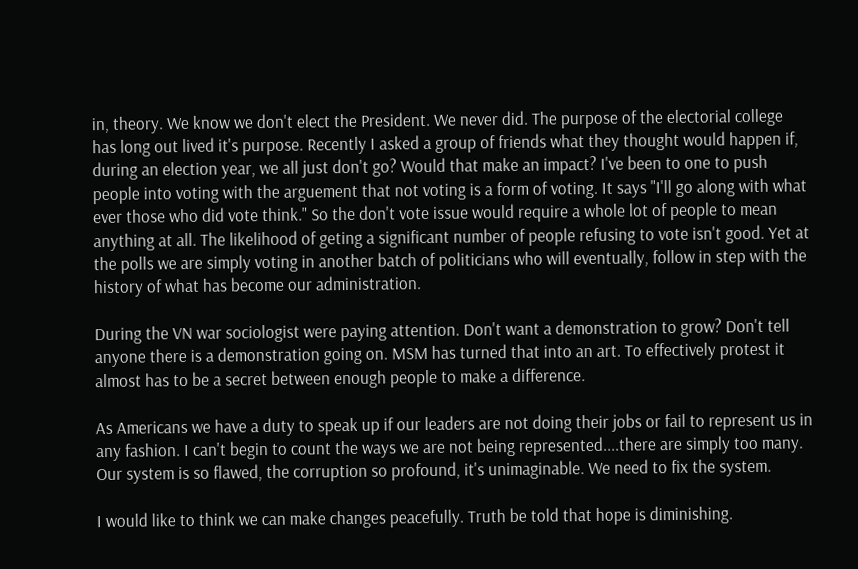in, theory. We know we don't elect the President. We never did. The purpose of the electorial college has long out lived it's purpose. Recently I asked a group of friends what they thought would happen if, during an election year, we all just don't go? Would that make an impact? I've been to one to push people into voting with the arguement that not voting is a form of voting. It says "I'll go along with what ever those who did vote think." So the don't vote issue would require a whole lot of people to mean anything at all. The likelihood of geting a significant number of people refusing to vote isn't good. Yet at the polls we are simply voting in another batch of politicians who will eventually, follow in step with the history of what has become our administration.

During the VN war sociologist were paying attention. Don't want a demonstration to grow? Don't tell anyone there is a demonstration going on. MSM has turned that into an art. To effectively protest it almost has to be a secret between enough people to make a difference.

As Americans we have a duty to speak up if our leaders are not doing their jobs or fail to represent us in any fashion. I can't begin to count the ways we are not being represented....there are simply too many. Our system is so flawed, the corruption so profound, it's unimaginable. We need to fix the system.

I would like to think we can make changes peacefully. Truth be told that hope is diminishing.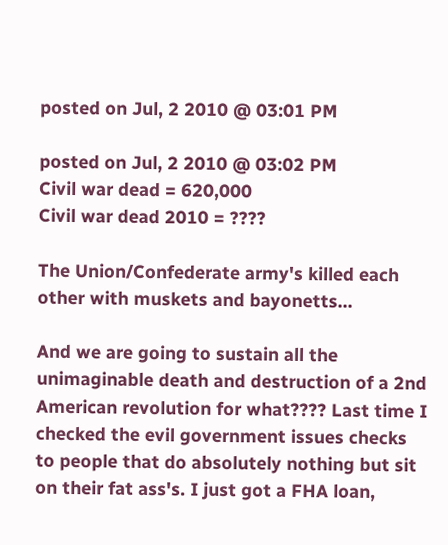posted on Jul, 2 2010 @ 03:01 PM

posted on Jul, 2 2010 @ 03:02 PM
Civil war dead = 620,000
Civil war dead 2010 = ????

The Union/Confederate army's killed each other with muskets and bayonetts...

And we are going to sustain all the unimaginable death and destruction of a 2nd American revolution for what???? Last time I checked the evil government issues checks to people that do absolutely nothing but sit on their fat ass's. I just got a FHA loan,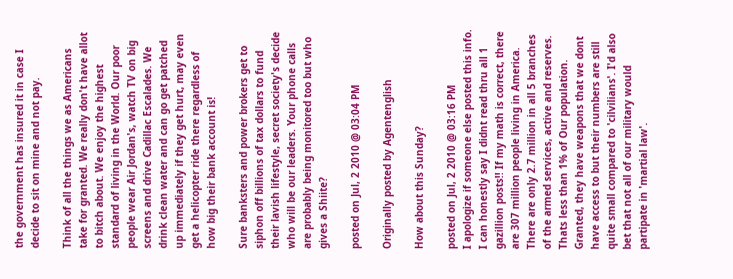the government has insured it in case I decide to sit on mine and not pay.

Think of all the things we as Americans take for granted. We really don't have allot to bitch about. We enjoy the highest standard of living in the World. Our poor people wear Air Jordan's, watch TV on big screens and drive Cadillac Escalades. We drink clean water and can go get patched up immediately if they get hurt, may even get a helicopter ride there regardless of how big their bank account is!

Sure banksters and power brokers get to siphon off billions of tax dollars to fund their lavish lifestyle, secret society's decide who will be our leaders. Your phone calls are probably being monitored too but who gives a Shiite?

posted on Jul, 2 2010 @ 03:04 PM

Originally posted by Agentenglish

How about this Sunday?

posted on Jul, 2 2010 @ 03:16 PM
I apologize if someone else posted this info. I can honestly say I didnt read thru all 1 gazillion posts!! If my math is correct, there are 307 million people living in America. There are only 2.7 million in all 5 branches of the armed services, active and reserves. Thats less than 1% of Our population. Granted, they have weapons that we dont have access to but their numbers are still quite small compared to 'cilvilians'. I'd also bet that not all of our military would partipate in 'martial law'.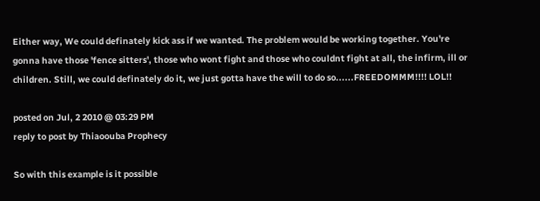Either way, We could definately kick ass if we wanted. The problem would be working together. You're gonna have those 'fence sitters', those who wont fight and those who couldnt fight at all, the infirm, ill or children. Still, we could definately do it, we just gotta have the will to do so......FREEDOMMM!!!! LOL!!

posted on Jul, 2 2010 @ 03:29 PM
reply to post by Thiaoouba Prophecy

So with this example is it possible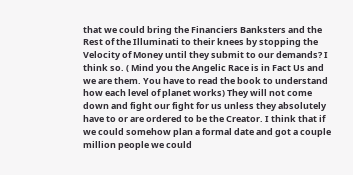that we could bring the Financiers Banksters and the Rest of the Illuminati to their knees by stopping the Velocity of Money until they submit to our demands? I think so. ( Mind you the Angelic Race is in Fact Us and we are them. You have to read the book to understand how each level of planet works) They will not come down and fight our fight for us unless they absolutely have to or are ordered to be the Creator. I think that if we could somehow plan a formal date and got a couple million people we could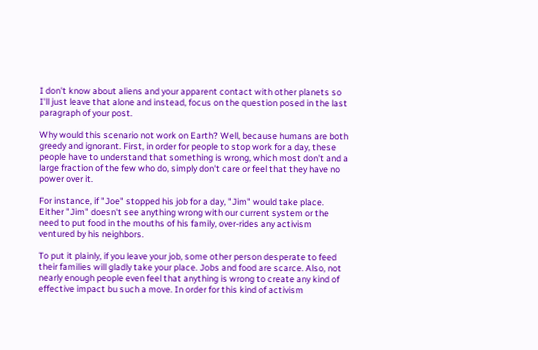I don't know about aliens and your apparent contact with other planets so I'll just leave that alone and instead, focus on the question posed in the last paragraph of your post.

Why would this scenario not work on Earth? Well, because humans are both greedy and ignorant. First, in order for people to stop work for a day, these people have to understand that something is wrong, which most don't and a large fraction of the few who do, simply don't care or feel that they have no power over it.

For instance, if "Joe" stopped his job for a day, "Jim" would take place. Either "Jim" doesn't see anything wrong with our current system or the need to put food in the mouths of his family, over-rides any activism ventured by his neighbors.

To put it plainly, if you leave your job, some other person desperate to feed their families will gladly take your place. Jobs and food are scarce. Also, not nearly enough people even feel that anything is wrong to create any kind of effective impact bu such a move. In order for this kind of activism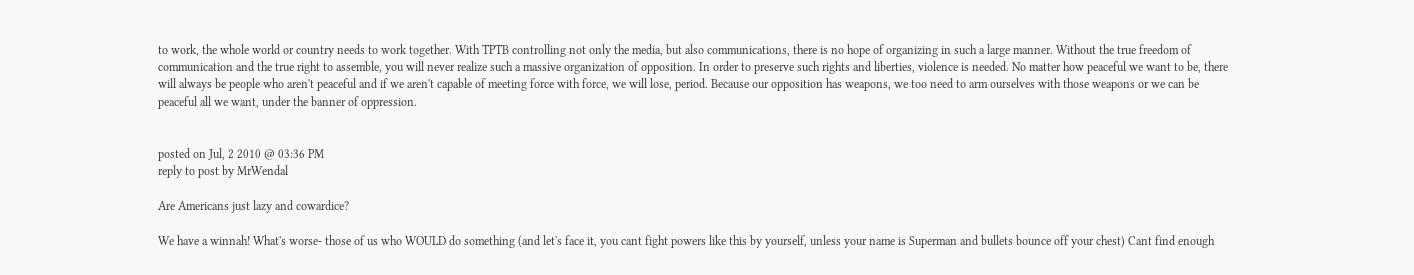to work, the whole world or country needs to work together. With TPTB controlling not only the media, but also communications, there is no hope of organizing in such a large manner. Without the true freedom of communication and the true right to assemble, you will never realize such a massive organization of opposition. In order to preserve such rights and liberties, violence is needed. No matter how peaceful we want to be, there will always be people who aren't peaceful and if we aren't capable of meeting force with force, we will lose, period. Because our opposition has weapons, we too need to arm ourselves with those weapons or we can be peaceful all we want, under the banner of oppression.


posted on Jul, 2 2010 @ 03:36 PM
reply to post by MrWendal

Are Americans just lazy and cowardice?

We have a winnah! What's worse- those of us who WOULD do something (and let's face it, you cant fight powers like this by yourself, unless your name is Superman and bullets bounce off your chest) Cant find enough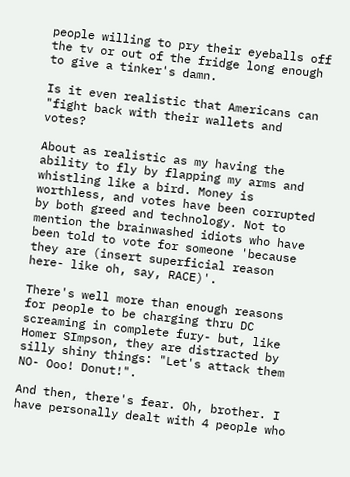people willing to pry their eyeballs off the tv or out of the fridge long enough to give a tinker's damn.

Is it even realistic that Americans can "fight back with their wallets and votes?

About as realistic as my having the ability to fly by flapping my arms and whistling like a bird. Money is worthless, and votes have been corrupted by both greed and technology. Not to mention the brainwashed idiots who have been told to vote for someone 'because they are (insert superficial reason here- like oh, say, RACE)'.

There's well more than enough reasons for people to be charging thru DC screaming in complete fury- but, like Homer SImpson, they are distracted by silly shiny things: "Let's attack them NO- Ooo! Donut!".

And then, there's fear. Oh, brother. I have personally dealt with 4 people who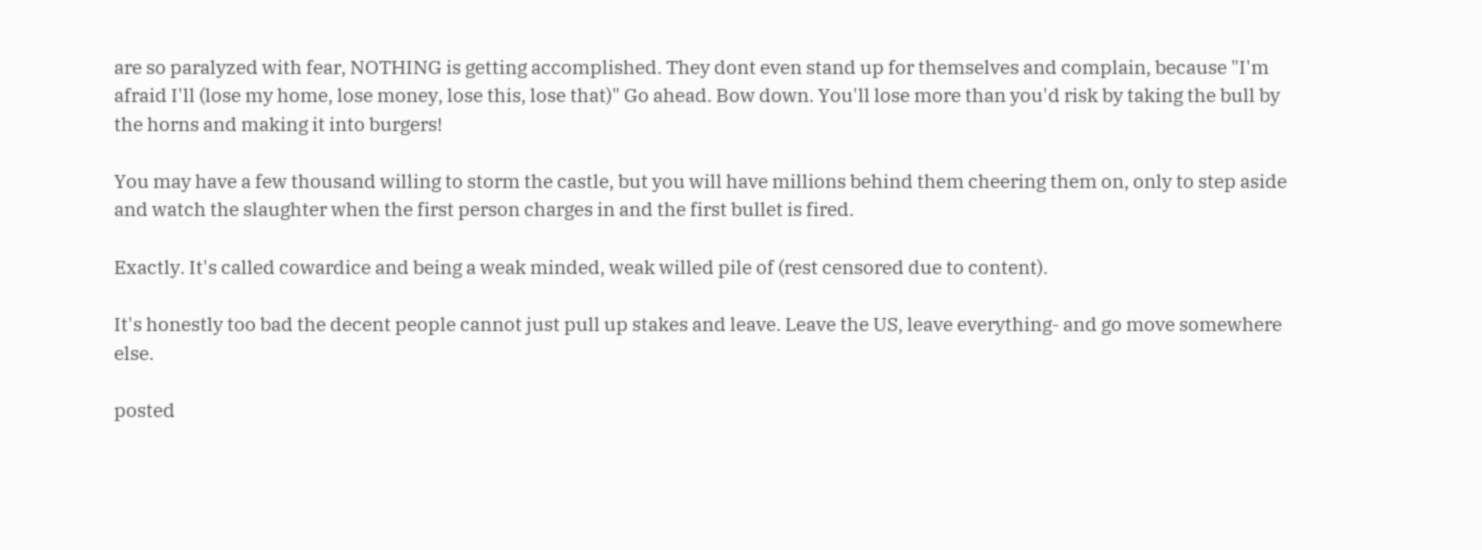are so paralyzed with fear, NOTHING is getting accomplished. They dont even stand up for themselves and complain, because "I'm afraid I'll (lose my home, lose money, lose this, lose that)" Go ahead. Bow down. You'll lose more than you'd risk by taking the bull by the horns and making it into burgers!

You may have a few thousand willing to storm the castle, but you will have millions behind them cheering them on, only to step aside and watch the slaughter when the first person charges in and the first bullet is fired.

Exactly. It's called cowardice and being a weak minded, weak willed pile of (rest censored due to content).

It's honestly too bad the decent people cannot just pull up stakes and leave. Leave the US, leave everything- and go move somewhere else.

posted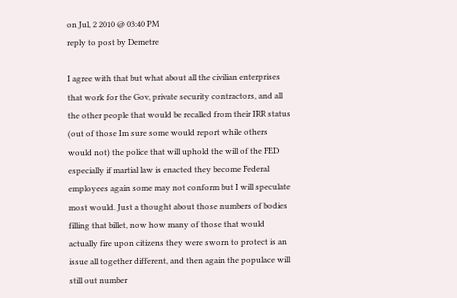on Jul, 2 2010 @ 03:40 PM
reply to post by Demetre

I agree with that but what about all the civilian enterprises that work for the Gov, private security contractors, and all the other people that would be recalled from their IRR status (out of those Im sure some would report while others would not) the police that will uphold the will of the FED especially if martial law is enacted they become Federal employees again some may not conform but I will speculate most would. Just a thought about those numbers of bodies filling that billet, now how many of those that would actually fire upon citizens they were sworn to protect is an issue all together different, and then again the populace will still out number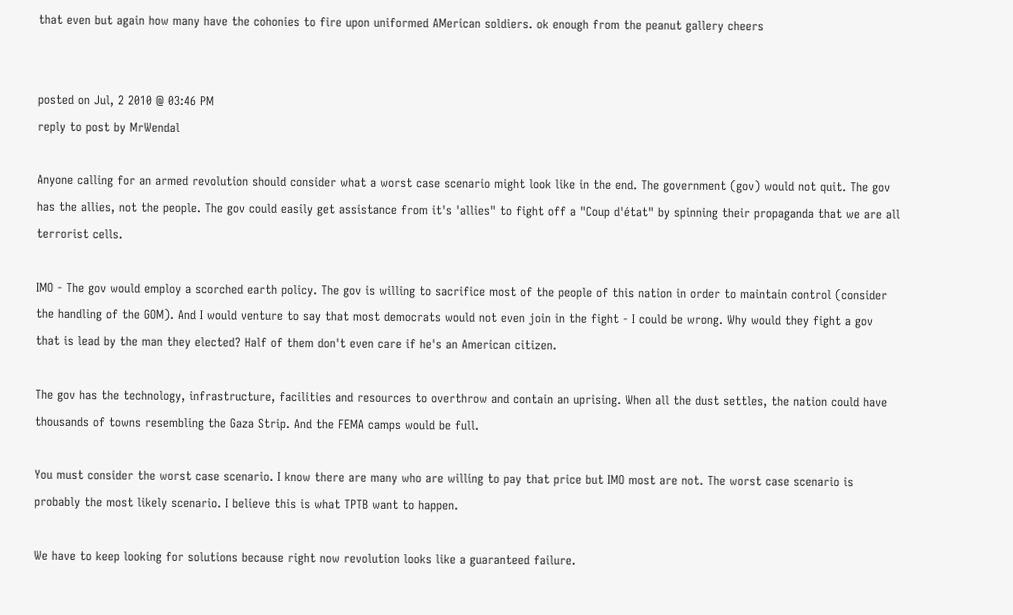that even but again how many have the cohonies to fire upon uniformed AMerican soldiers. ok enough from the peanut gallery cheers


posted on Jul, 2 2010 @ 03:46 PM
reply to post by MrWendal

Anyone calling for an armed revolution should consider what a worst case scenario might look like in the end. The government (gov) would not quit. The gov has the allies, not the people. The gov could easily get assistance from it's 'allies" to fight off a "Coup d'état" by spinning their propaganda that we are all terrorist cells.

IMO - The gov would employ a scorched earth policy. The gov is willing to sacrifice most of the people of this nation in order to maintain control (consider the handling of the GOM). And I would venture to say that most democrats would not even join in the fight - I could be wrong. Why would they fight a gov that is lead by the man they elected? Half of them don't even care if he's an American citizen.

The gov has the technology, infrastructure, facilities and resources to overthrow and contain an uprising. When all the dust settles, the nation could have thousands of towns resembling the Gaza Strip. And the FEMA camps would be full.

You must consider the worst case scenario. I know there are many who are willing to pay that price but IMO most are not. The worst case scenario is probably the most likely scenario. I believe this is what TPTB want to happen.

We have to keep looking for solutions because right now revolution looks like a guaranteed failure.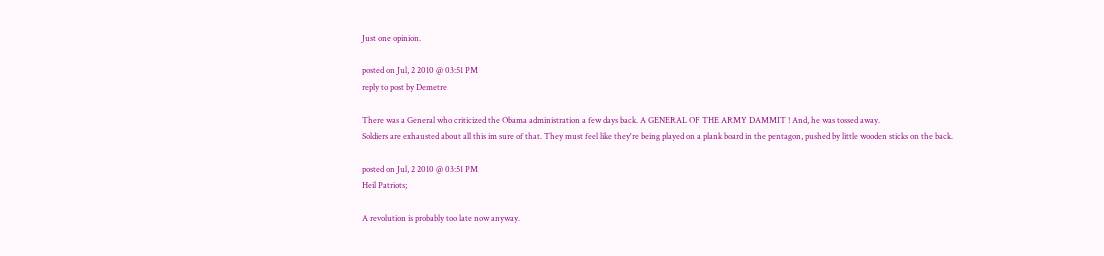Just one opinion.

posted on Jul, 2 2010 @ 03:51 PM
reply to post by Demetre

There was a General who criticized the Obama administration a few days back. A GENERAL OF THE ARMY DAMMIT ! And, he was tossed away.
Soldiers are exhausted about all this im sure of that. They must feel like they're being played on a plank board in the pentagon, pushed by little wooden sticks on the back.

posted on Jul, 2 2010 @ 03:51 PM
Heil Patriots;

A revolution is probably too late now anyway.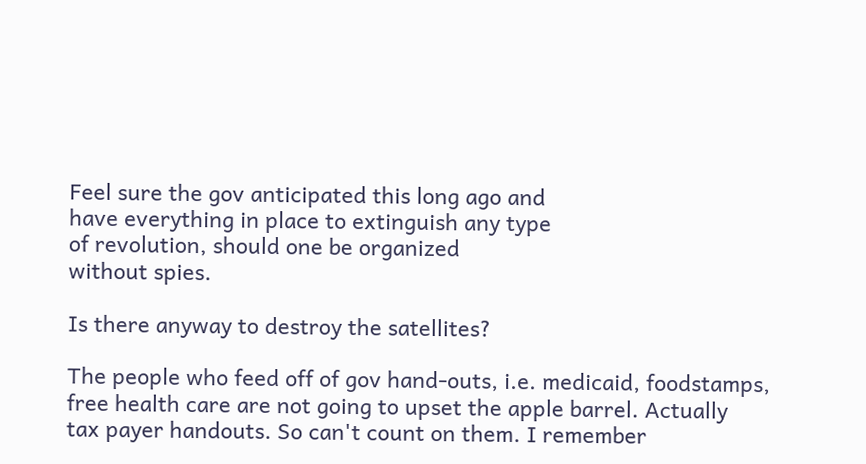Feel sure the gov anticipated this long ago and
have everything in place to extinguish any type
of revolution, should one be organized
without spies.

Is there anyway to destroy the satellites?

The people who feed off of gov hand-outs, i.e. medicaid, foodstamps,
free health care are not going to upset the apple barrel. Actually
tax payer handouts. So can't count on them. I remember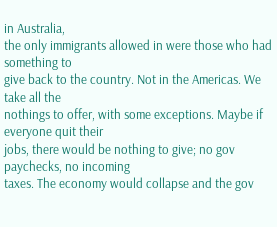in Australia,
the only immigrants allowed in were those who had something to
give back to the country. Not in the Americas. We take all the
nothings to offer, with some exceptions. Maybe if everyone quit their
jobs, there would be nothing to give; no gov paychecks, no incoming
taxes. The economy would collapse and the gov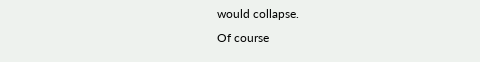would collapse.
Of course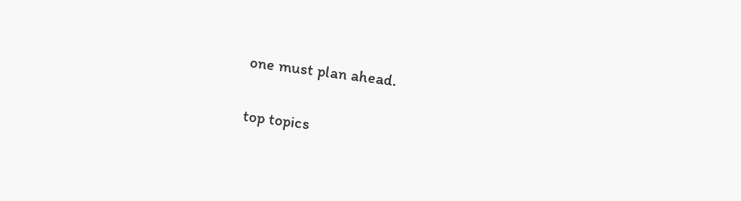one must plan ahead.

top topics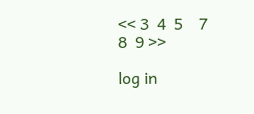<< 3  4  5    7  8  9 >>

log in